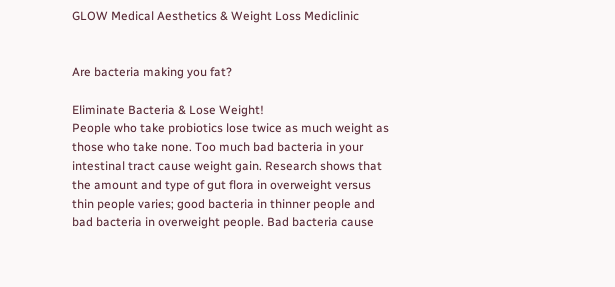GLOW Medical Aesthetics & Weight Loss Mediclinic


Are bacteria making you fat?

Eliminate Bacteria & Lose Weight!
People who take probiotics lose twice as much weight as those who take none. Too much bad bacteria in your intestinal tract cause weight gain. Research shows that the amount and type of gut flora in overweight versus thin people varies; good bacteria in thinner people and bad bacteria in overweight people. Bad bacteria cause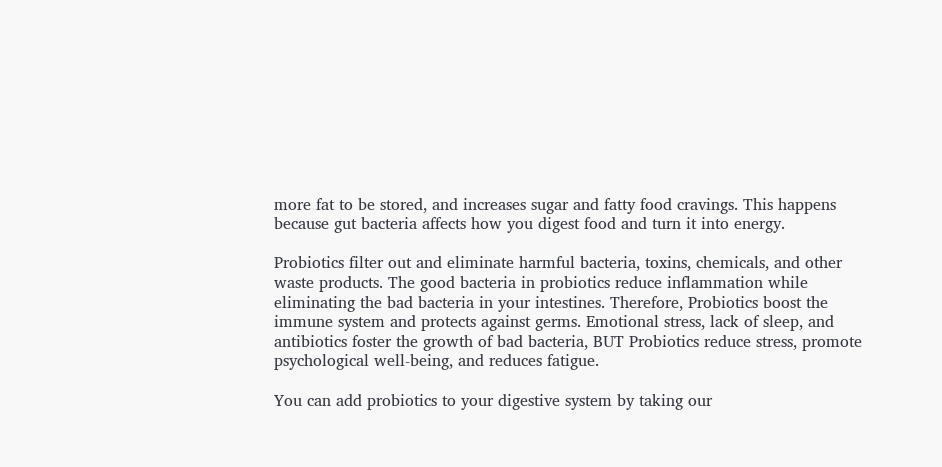more fat to be stored, and increases sugar and fatty food cravings. This happens because gut bacteria affects how you digest food and turn it into energy.

Probiotics filter out and eliminate harmful bacteria, toxins, chemicals, and other waste products. The good bacteria in probiotics reduce inflammation while eliminating the bad bacteria in your intestines. Therefore, Probiotics boost the immune system and protects against germs. Emotional stress, lack of sleep, and antibiotics foster the growth of bad bacteria, BUT Probiotics reduce stress, promote psychological well-being, and reduces fatigue.

You can add probiotics to your digestive system by taking our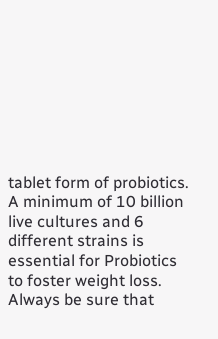tablet form of probiotics. A minimum of 10 billion live cultures and 6 different strains is essential for Probiotics to foster weight loss. Always be sure that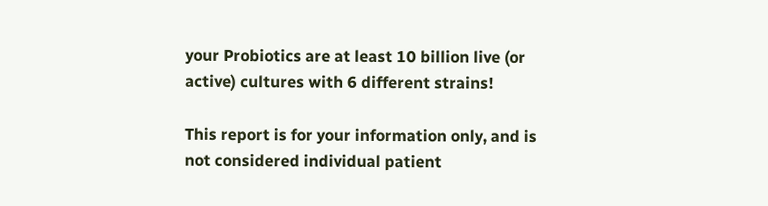your Probiotics are at least 10 billion live (or active) cultures with 6 different strains!

This report is for your information only, and is not considered individual patient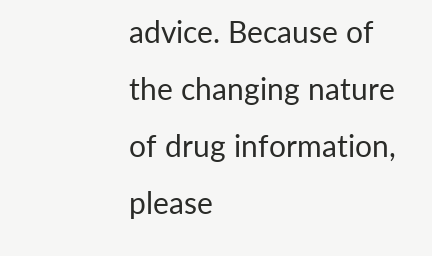advice. Because of the changing nature of drug information, please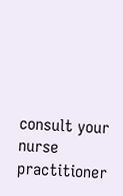consult your nurse practitioner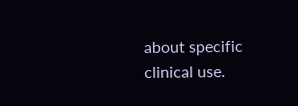about specific clinical use.